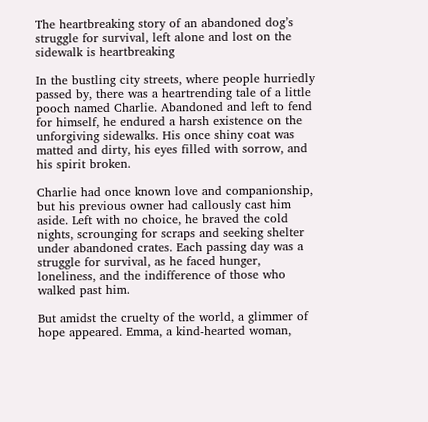The heartbreaking story of an abandoned dog’s struggle for survival, left alone and lost on the sidewalk is heartbreaking

In the bustling city streets, where people hurriedly passed by, there was a heartrending tale of a little pooch named Charlie. Abandoned and left to fend for himself, he endured a harsh existence on the unforgiving sidewalks. His once shiny coat was matted and dirty, his eyes filled with sorrow, and his spirit broken.

Charlie had once known love and companionship, but his previous owner had callously cast him aside. Left with no choice, he braved the cold nights, scrounging for scraps and seeking shelter under abandoned crates. Each passing day was a struggle for survival, as he faced hunger, loneliness, and the indifference of those who walked past him.

But amidst the cruelty of the world, a glimmer of hope appeared. Emma, a kind-hearted woman,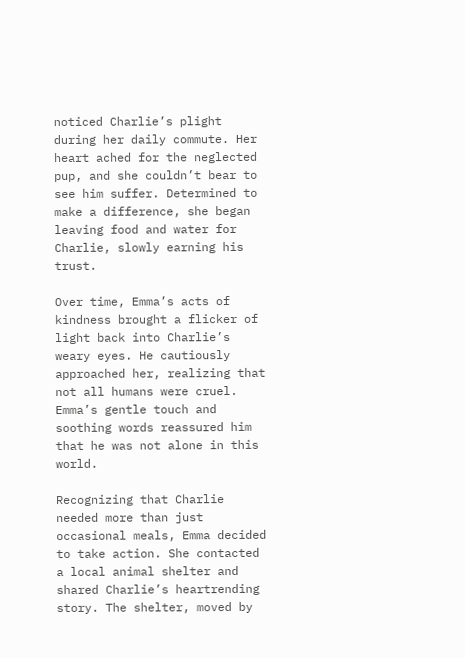noticed Charlie’s plight during her daily commute. Her heart ached for the neglected pup, and she couldn’t bear to see him suffer. Determined to make a difference, she began leaving food and water for Charlie, slowly earning his trust.

Over time, Emma’s acts of kindness brought a flicker of light back into Charlie’s weary eyes. He cautiously approached her, realizing that not all humans were cruel. Emma’s gentle touch and soothing words reassured him that he was not alone in this world.

Recognizing that Charlie needed more than just occasional meals, Emma decided to take action. She contacted a local animal shelter and shared Charlie’s heartrending story. The shelter, moved by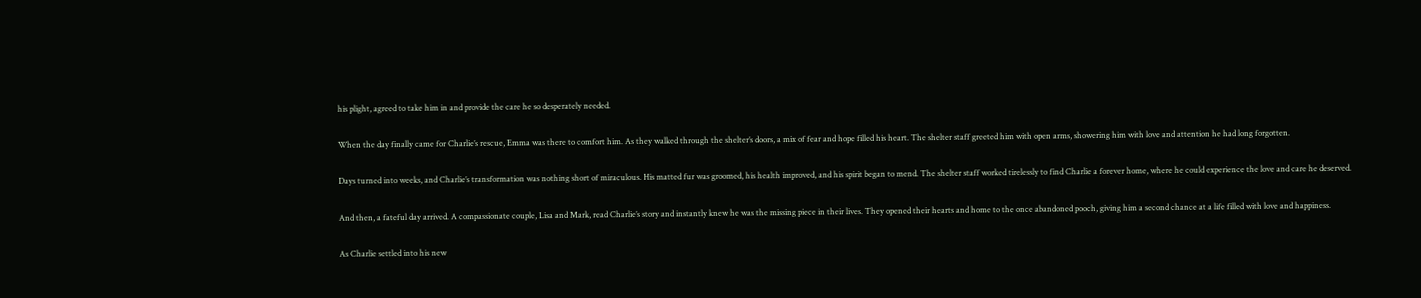his plight, agreed to take him in and provide the care he so desperately needed.

When the day finally came for Charlie’s rescue, Emma was there to comfort him. As they walked through the shelter’s doors, a mix of fear and hope filled his heart. The shelter staff greeted him with open arms, showering him with love and attention he had long forgotten.

Days turned into weeks, and Charlie’s transformation was nothing short of miraculous. His matted fur was groomed, his health improved, and his spirit began to mend. The shelter staff worked tirelessly to find Charlie a forever home, where he could experience the love and care he deserved.

And then, a fateful day arrived. A compassionate couple, Lisa and Mark, read Charlie’s story and instantly knew he was the missing piece in their lives. They opened their hearts and home to the once abandoned pooch, giving him a second chance at a life filled with love and happiness.

As Charlie settled into his new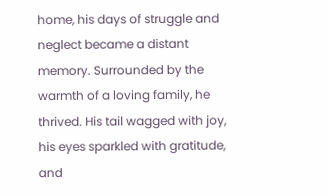home, his days of struggle and neglect became a distant memory. Surrounded by the warmth of a loving family, he thrived. His tail wagged with joy, his eyes sparkled with gratitude, and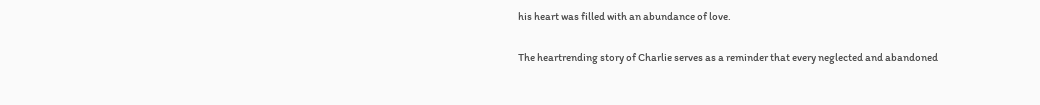his heart was filled with an abundance of love.

The heartrending story of Charlie serves as a reminder that every neglected and abandoned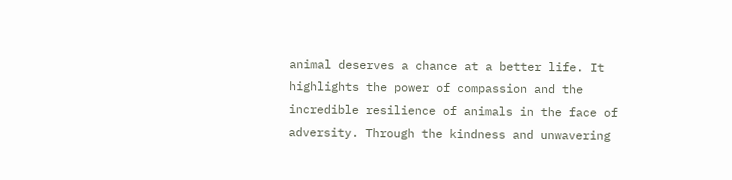animal deserves a chance at a better life. It highlights the power of compassion and the incredible resilience of animals in the face of adversity. Through the kindness and unwavering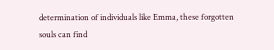determination of individuals like Emma, these forgotten souls can find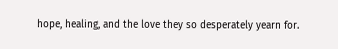hope, healing, and the love they so desperately yearn for.